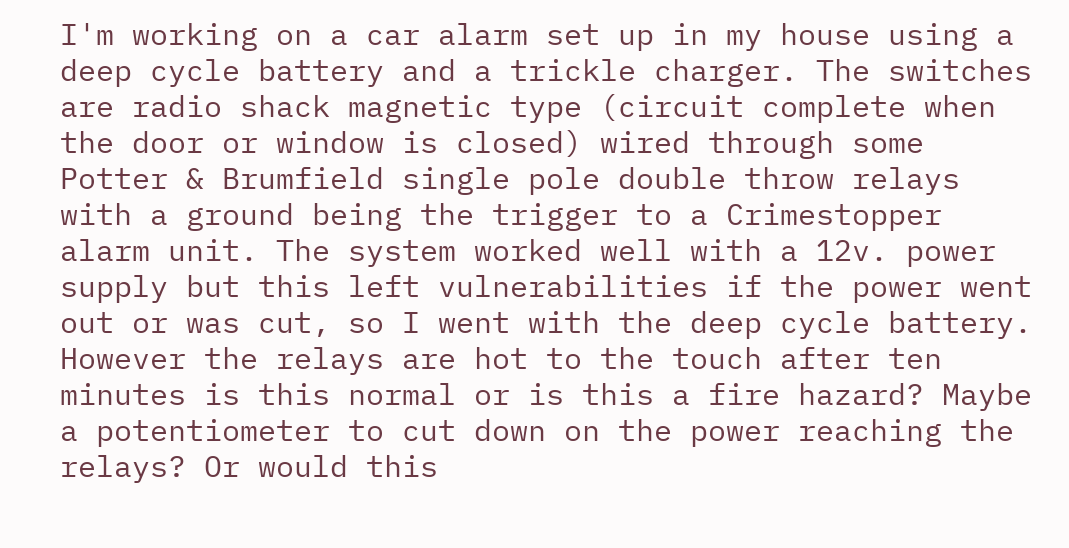I'm working on a car alarm set up in my house using a deep cycle battery and a trickle charger. The switches are radio shack magnetic type (circuit complete when the door or window is closed) wired through some Potter & Brumfield single pole double throw relays with a ground being the trigger to a Crimestopper alarm unit. The system worked well with a 12v. power supply but this left vulnerabilities if the power went out or was cut, so I went with the deep cycle battery. However the relays are hot to the touch after ten minutes is this normal or is this a fire hazard? Maybe a potentiometer to cut down on the power reaching the relays? Or would this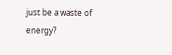just be a waste of energy?